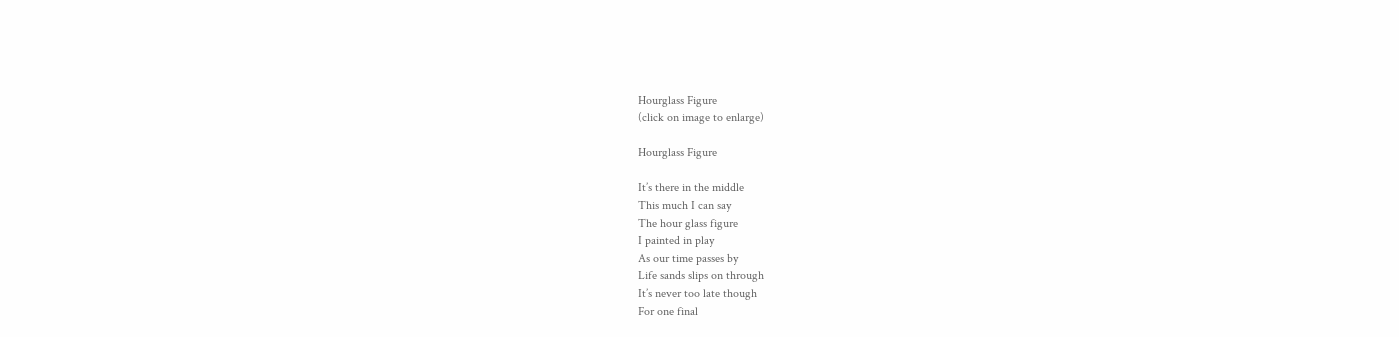Hourglass Figure
(click on image to enlarge)

Hourglass Figure

It’s there in the middle
This much I can say
The hour glass figure
I painted in play
As our time passes by
Life sands slips on through
It’s never too late though
For one final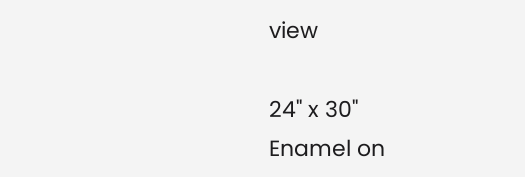view

24" x 30"
Enamel on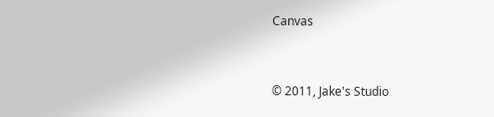Canvas


© 2011, Jake's Studio